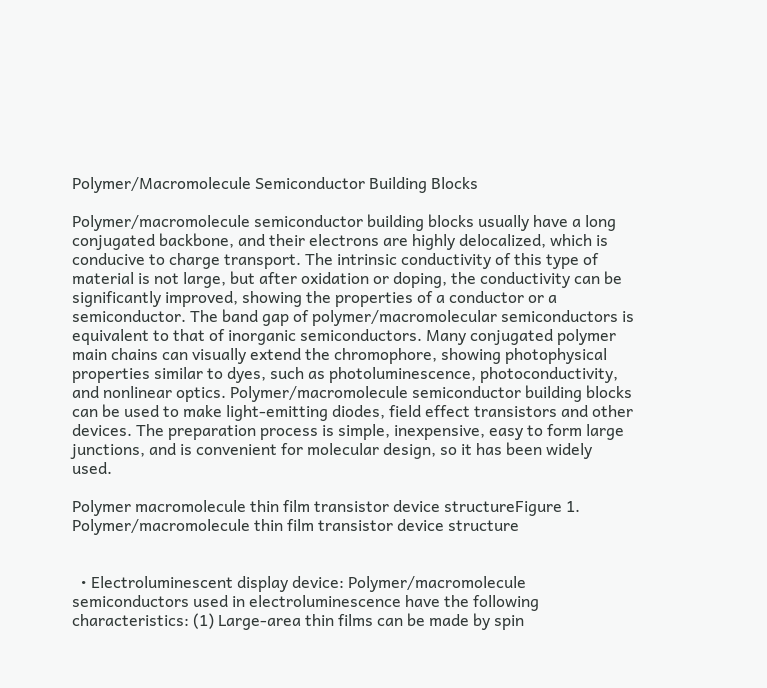Polymer/Macromolecule Semiconductor Building Blocks

Polymer/macromolecule semiconductor building blocks usually have a long conjugated backbone, and their electrons are highly delocalized, which is conducive to charge transport. The intrinsic conductivity of this type of material is not large, but after oxidation or doping, the conductivity can be significantly improved, showing the properties of a conductor or a semiconductor. The band gap of polymer/macromolecular semiconductors is equivalent to that of inorganic semiconductors. Many conjugated polymer main chains can visually extend the chromophore, showing photophysical properties similar to dyes, such as photoluminescence, photoconductivity, and nonlinear optics. Polymer/macromolecule semiconductor building blocks can be used to make light-emitting diodes, field effect transistors and other devices. The preparation process is simple, inexpensive, easy to form large junctions, and is convenient for molecular design, so it has been widely used.

Polymer macromolecule thin film transistor device structureFigure 1. Polymer/macromolecule thin film transistor device structure


  • Electroluminescent display device: Polymer/macromolecule semiconductors used in electroluminescence have the following characteristics: (1) Large-area thin films can be made by spin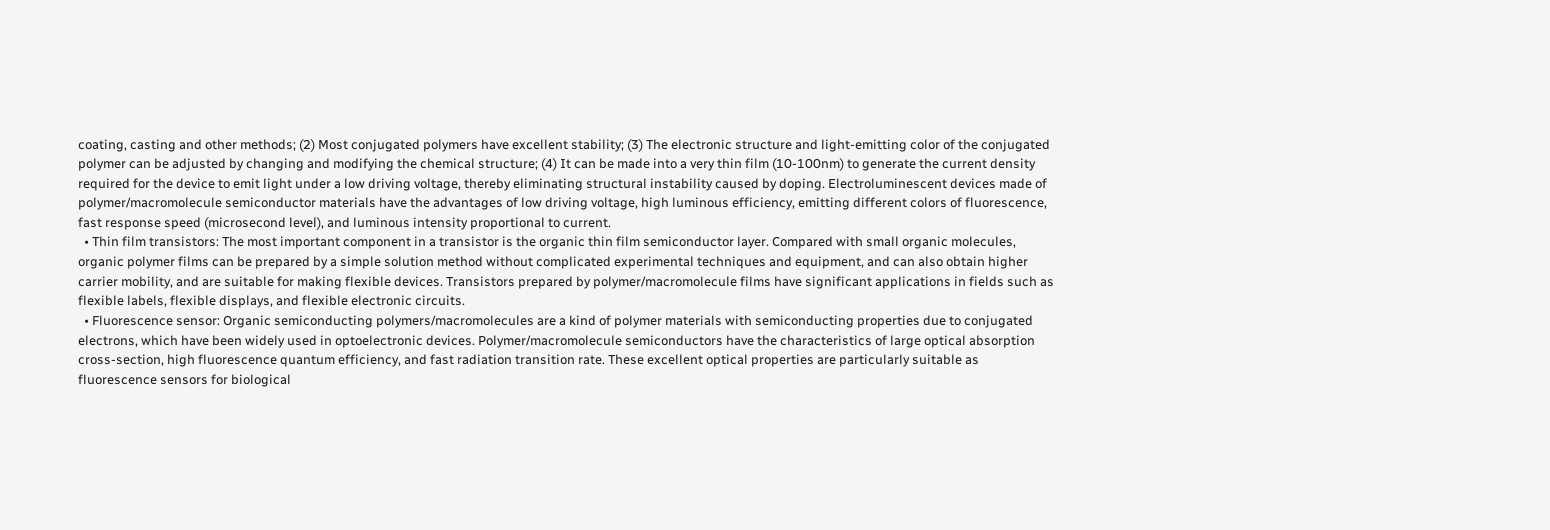coating, casting and other methods; (2) Most conjugated polymers have excellent stability; (3) The electronic structure and light-emitting color of the conjugated polymer can be adjusted by changing and modifying the chemical structure; (4) It can be made into a very thin film (10-100nm) to generate the current density required for the device to emit light under a low driving voltage, thereby eliminating structural instability caused by doping. Electroluminescent devices made of polymer/macromolecule semiconductor materials have the advantages of low driving voltage, high luminous efficiency, emitting different colors of fluorescence, fast response speed (microsecond level), and luminous intensity proportional to current.
  • Thin film transistors: The most important component in a transistor is the organic thin film semiconductor layer. Compared with small organic molecules, organic polymer films can be prepared by a simple solution method without complicated experimental techniques and equipment, and can also obtain higher carrier mobility, and are suitable for making flexible devices. Transistors prepared by polymer/macromolecule films have significant applications in fields such as flexible labels, flexible displays, and flexible electronic circuits.
  • Fluorescence sensor: Organic semiconducting polymers/macromolecules are a kind of polymer materials with semiconducting properties due to conjugated electrons, which have been widely used in optoelectronic devices. Polymer/macromolecule semiconductors have the characteristics of large optical absorption cross-section, high fluorescence quantum efficiency, and fast radiation transition rate. These excellent optical properties are particularly suitable as fluorescence sensors for biological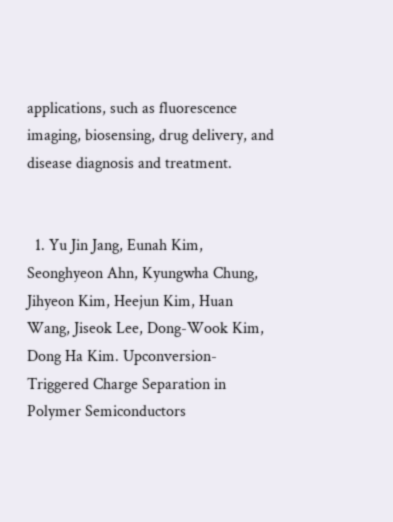applications, such as fluorescence imaging, biosensing, drug delivery, and disease diagnosis and treatment.


  1. Yu Jin Jang, Eunah Kim, Seonghyeon Ahn, Kyungwha Chung, Jihyeon Kim, Heejun Kim, Huan Wang, Jiseok Lee, Dong-Wook Kim, Dong Ha Kim. Upconversion-Triggered Charge Separation in Polymer Semiconductors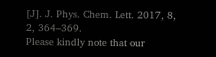[J]. J. Phys. Chem. Lett. 2017, 8, 2, 364–369.
Please kindly note that our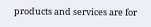products and services are for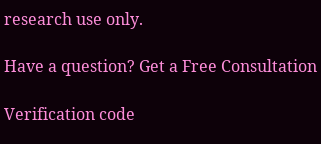research use only.

Have a question? Get a Free Consultation

Verification code